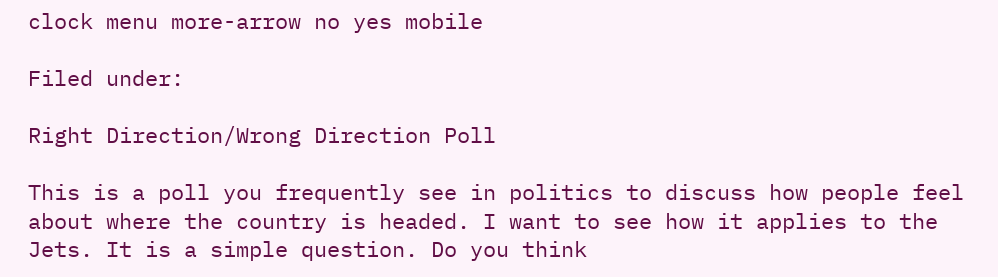clock menu more-arrow no yes mobile

Filed under:

Right Direction/Wrong Direction Poll

This is a poll you frequently see in politics to discuss how people feel about where the country is headed. I want to see how it applies to the Jets. It is a simple question. Do you think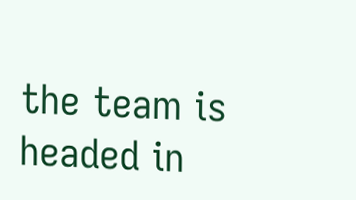the team is headed in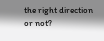the right direction or not?